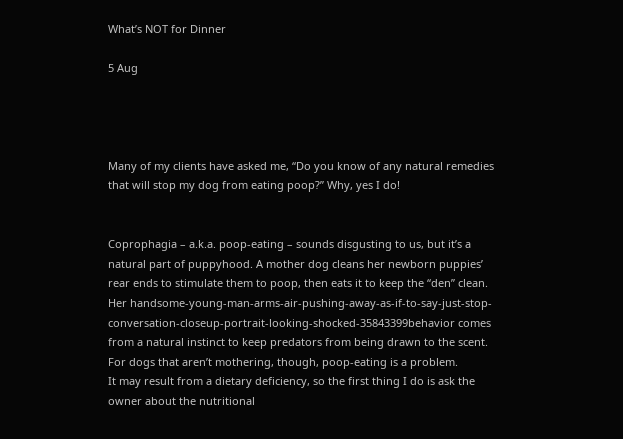What’s NOT for Dinner

5 Aug




Many of my clients have asked me, “Do you know of any natural remedies that will stop my dog from eating poop?” Why, yes I do!


Coprophagia – a.k.a. poop-eating – sounds disgusting to us, but it’s a natural part of puppyhood. A mother dog cleans her newborn puppies’ rear ends to stimulate them to poop, then eats it to keep the “den” clean. Her handsome-young-man-arms-air-pushing-away-as-if-to-say-just-stop-conversation-closeup-portrait-looking-shocked-35843399behavior comes from a natural instinct to keep predators from being drawn to the scent. For dogs that aren’t mothering, though, poop-eating is a problem.
It may result from a dietary deficiency, so the first thing I do is ask the owner about the nutritional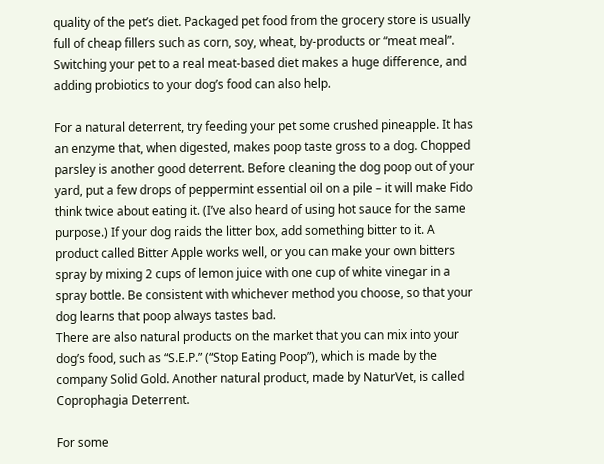quality of the pet’s diet. Packaged pet food from the grocery store is usually full of cheap fillers such as corn, soy, wheat, by-products or “meat meal”. Switching your pet to a real meat-based diet makes a huge difference, and adding probiotics to your dog’s food can also help.

For a natural deterrent, try feeding your pet some crushed pineapple. It has an enzyme that, when digested, makes poop taste gross to a dog. Chopped parsley is another good deterrent. Before cleaning the dog poop out of your yard, put a few drops of peppermint essential oil on a pile – it will make Fido think twice about eating it. (I’ve also heard of using hot sauce for the same purpose.) If your dog raids the litter box, add something bitter to it. A product called Bitter Apple works well, or you can make your own bitters spray by mixing 2 cups of lemon juice with one cup of white vinegar in a spray bottle. Be consistent with whichever method you choose, so that your dog learns that poop always tastes bad.
There are also natural products on the market that you can mix into your dog’s food, such as “S.E.P.” (“Stop Eating Poop”), which is made by the company Solid Gold. Another natural product, made by NaturVet, is called Coprophagia Deterrent.

For some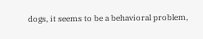dogs, it seems to be a behavioral problem,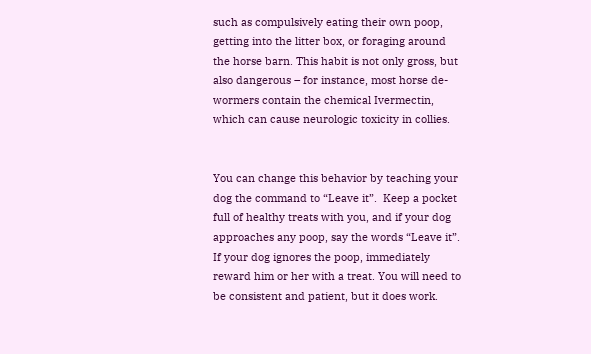such as compulsively eating their own poop, getting into the litter box, or foraging around the horse barn. This habit is not only gross, but also dangerous – for instance, most horse de-wormers contain the chemical Ivermectin, which can cause neurologic toxicity in collies.


You can change this behavior by teaching your dog the command to “Leave it”.  Keep a pocket full of healthy treats with you, and if your dog approaches any poop, say the words “Leave it”. If your dog ignores the poop, immediately reward him or her with a treat. You will need to be consistent and patient, but it does work.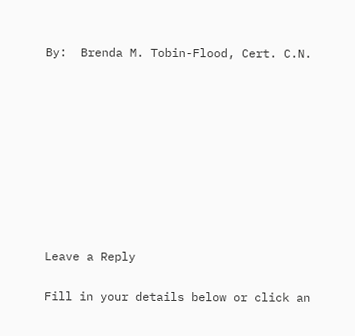By:  Brenda M. Tobin-Flood, Cert. C.N.









Leave a Reply

Fill in your details below or click an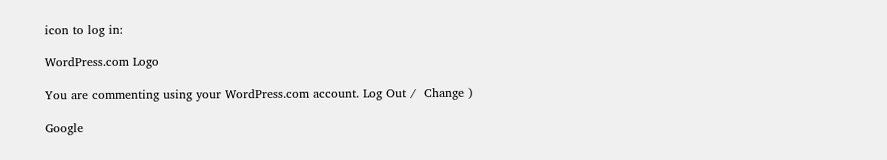icon to log in:

WordPress.com Logo

You are commenting using your WordPress.com account. Log Out /  Change )

Google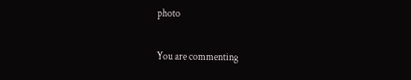photo

You are commenting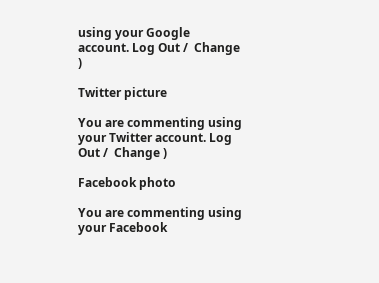using your Google account. Log Out /  Change )

Twitter picture

You are commenting using your Twitter account. Log Out /  Change )

Facebook photo

You are commenting using your Facebook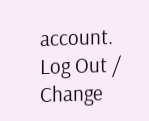account. Log Out /  Change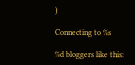)

Connecting to %s

%d bloggers like this: